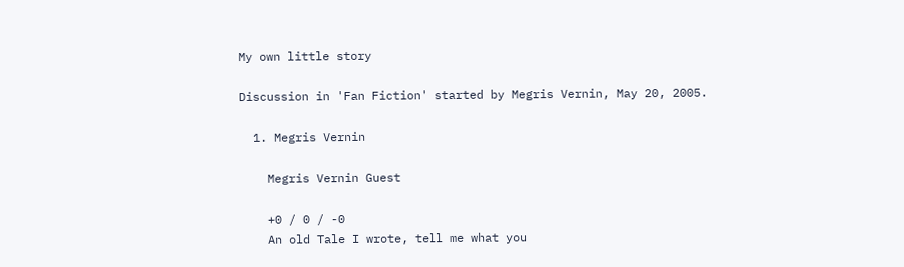My own little story

Discussion in 'Fan Fiction' started by Megris Vernin, May 20, 2005.

  1. Megris Vernin

    Megris Vernin Guest

    +0 / 0 / -0
    An old Tale I wrote, tell me what you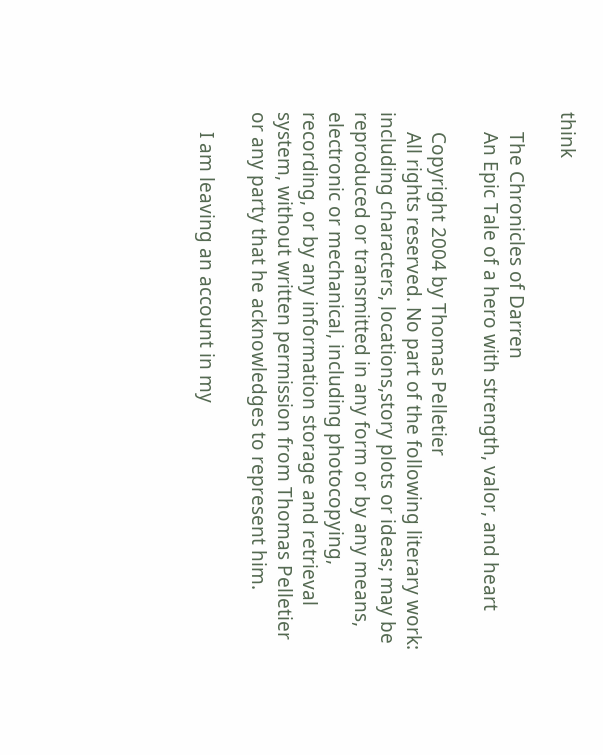think

    The Chronicles of Darren
    An Epic Tale of a hero with strength, valor, and heart

    Copyright 2004 by Thomas Pelletier
    All rights reserved. No part of the following literary work: including characters, locations,story plots or ideas; may be reproduced or transmitted in any form or by any means, electronic or mechanical, including photocopying, recording, or by any information storage and retrieval system, without written permission from Thomas Pelletier or any party that he acknowledges to represent him.

    I am leaving an account in my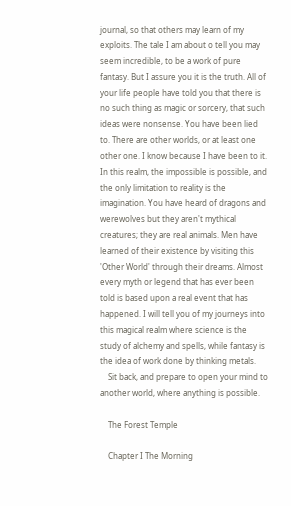journal, so that others may learn of my exploits. The tale I am about o tell you may seem incredible, to be a work of pure fantasy. But I assure you it is the truth. All of your life people have told you that there is no such thing as magic or sorcery, that such ideas were nonsense. You have been lied to. There are other worlds, or at least one other one. I know because I have been to it. In this realm, the impossible is possible, and the only limitation to reality is the imagination. You have heard of dragons and werewolves but they aren't mythical creatures; they are real animals. Men have learned of their existence by visiting this 'Other World' through their dreams. Almost every myth or legend that has ever been told is based upon a real event that has happened. I will tell you of my journeys into this magical realm where science is the study of alchemy and spells, while fantasy is the idea of work done by thinking metals.
    Sit back, and prepare to open your mind to another world, where anything is possible.

    The Forest Temple

    Chapter I The Morning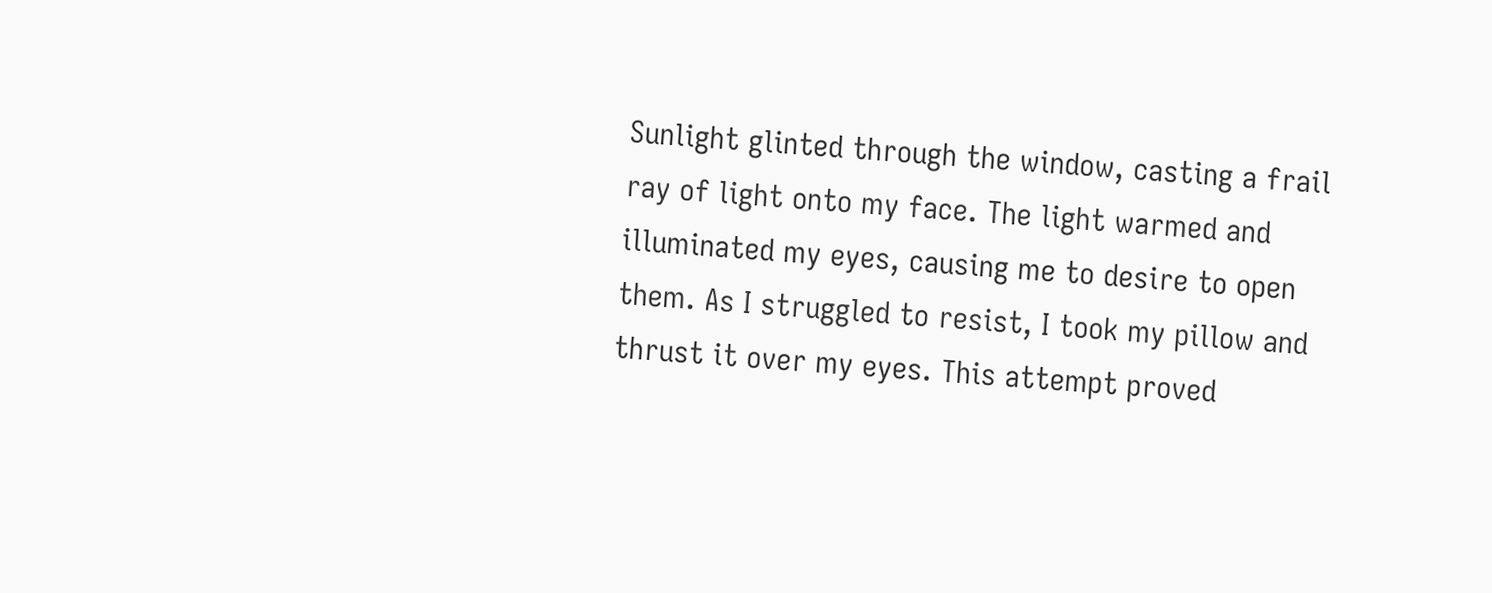Sunlight glinted through the window, casting a frail ray of light onto my face. The light warmed and illuminated my eyes, causing me to desire to open them. As I struggled to resist, I took my pillow and thrust it over my eyes. This attempt proved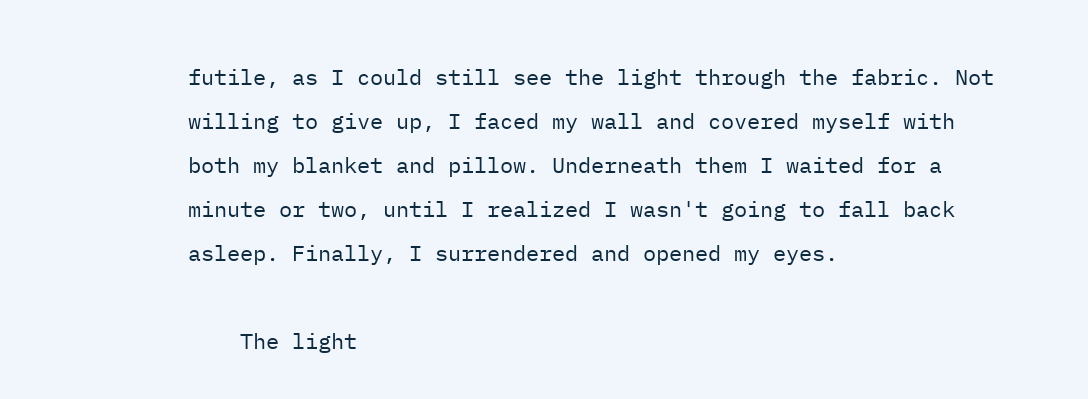futile, as I could still see the light through the fabric. Not willing to give up, I faced my wall and covered myself with both my blanket and pillow. Underneath them I waited for a minute or two, until I realized I wasn't going to fall back asleep. Finally, I surrendered and opened my eyes.

    The light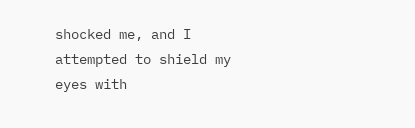shocked me, and I attempted to shield my eyes with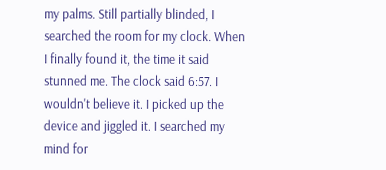my palms. Still partially blinded, I searched the room for my clock. When I finally found it, the time it said stunned me. The clock said 6:57. I wouldn't believe it. I picked up the device and jiggled it. I searched my mind for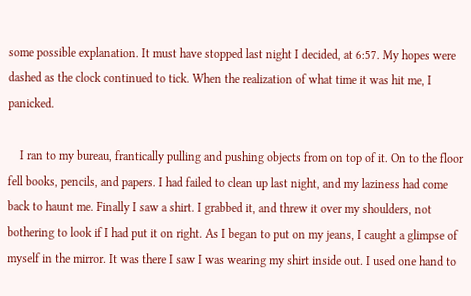some possible explanation. It must have stopped last night I decided, at 6:57. My hopes were dashed as the clock continued to tick. When the realization of what time it was hit me, I panicked.

    I ran to my bureau, frantically pulling and pushing objects from on top of it. On to the floor fell books, pencils, and papers. I had failed to clean up last night, and my laziness had come back to haunt me. Finally I saw a shirt. I grabbed it, and threw it over my shoulders, not bothering to look if I had put it on right. As I began to put on my jeans, I caught a glimpse of myself in the mirror. It was there I saw I was wearing my shirt inside out. I used one hand to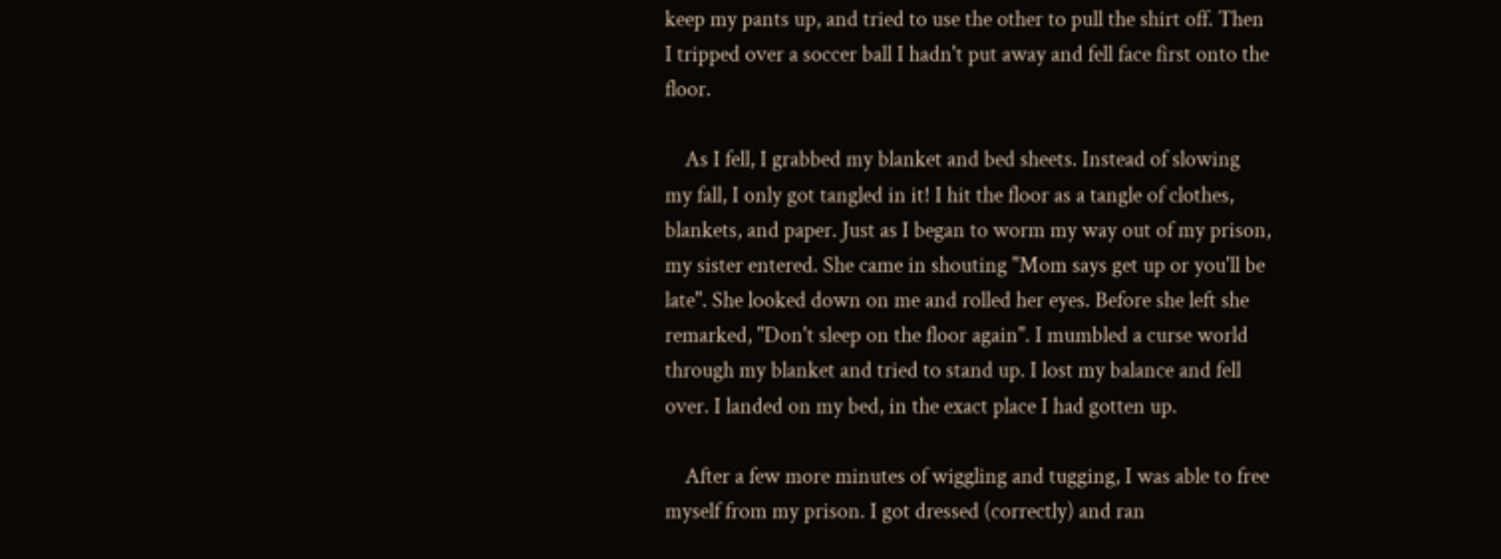keep my pants up, and tried to use the other to pull the shirt off. Then I tripped over a soccer ball I hadn't put away and fell face first onto the floor.

    As I fell, I grabbed my blanket and bed sheets. Instead of slowing my fall, I only got tangled in it! I hit the floor as a tangle of clothes, blankets, and paper. Just as I began to worm my way out of my prison, my sister entered. She came in shouting "Mom says get up or you'll be late". She looked down on me and rolled her eyes. Before she left she remarked, "Don't sleep on the floor again". I mumbled a curse world through my blanket and tried to stand up. I lost my balance and fell over. I landed on my bed, in the exact place I had gotten up.

    After a few more minutes of wiggling and tugging, I was able to free myself from my prison. I got dressed (correctly) and ran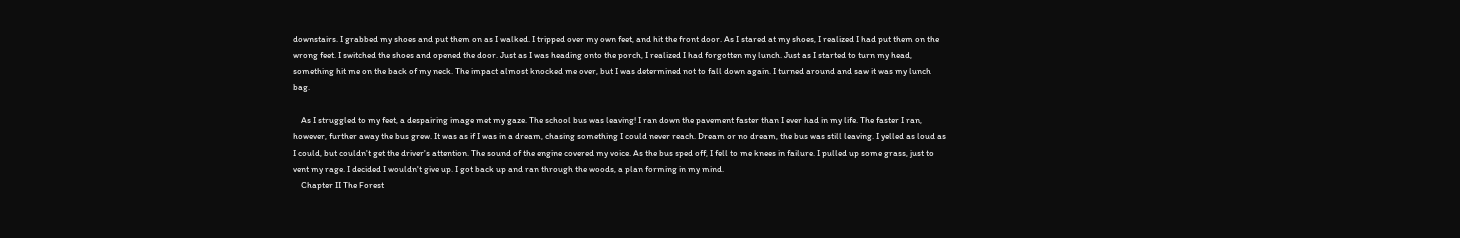downstairs. I grabbed my shoes and put them on as I walked. I tripped over my own feet, and hit the front door. As I stared at my shoes, I realized I had put them on the wrong feet. I switched the shoes and opened the door. Just as I was heading onto the porch, I realized I had forgotten my lunch. Just as I started to turn my head, something hit me on the back of my neck. The impact almost knocked me over, but I was determined not to fall down again. I turned around and saw it was my lunch bag.

    As I struggled to my feet, a despairing image met my gaze. The school bus was leaving! I ran down the pavement faster than I ever had in my life. The faster I ran, however, further away the bus grew. It was as if I was in a dream, chasing something I could never reach. Dream or no dream, the bus was still leaving. I yelled as loud as I could, but couldn't get the driver's attention. The sound of the engine covered my voice. As the bus sped off, I fell to me knees in failure. I pulled up some grass, just to vent my rage. I decided I wouldn't give up. I got back up and ran through the woods, a plan forming in my mind.
    Chapter II The Forest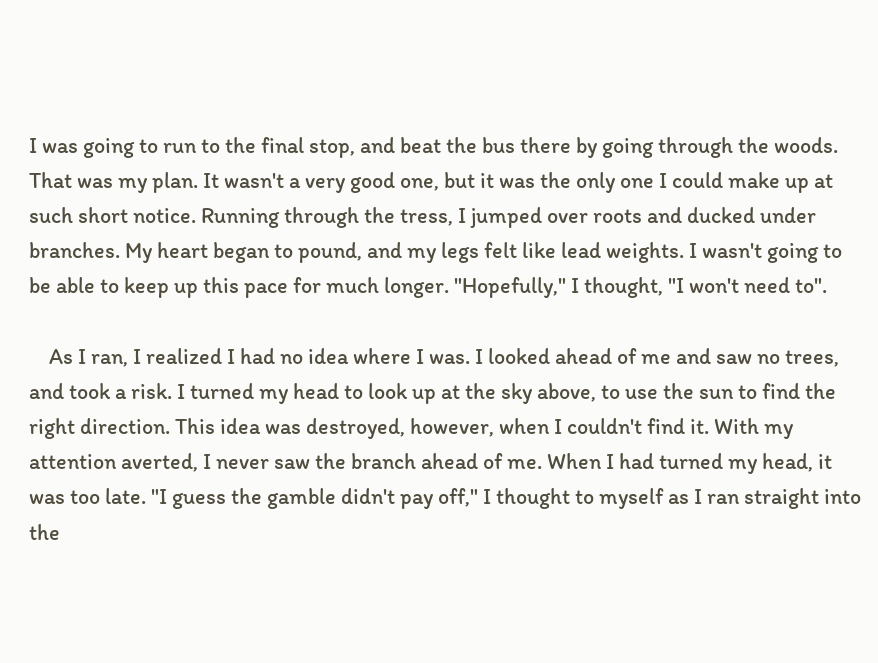I was going to run to the final stop, and beat the bus there by going through the woods. That was my plan. It wasn't a very good one, but it was the only one I could make up at such short notice. Running through the tress, I jumped over roots and ducked under branches. My heart began to pound, and my legs felt like lead weights. I wasn't going to be able to keep up this pace for much longer. "Hopefully," I thought, "I won't need to".

    As I ran, I realized I had no idea where I was. I looked ahead of me and saw no trees, and took a risk. I turned my head to look up at the sky above, to use the sun to find the right direction. This idea was destroyed, however, when I couldn't find it. With my attention averted, I never saw the branch ahead of me. When I had turned my head, it was too late. "I guess the gamble didn't pay off," I thought to myself as I ran straight into the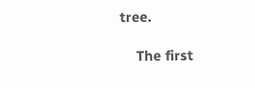tree.

    The first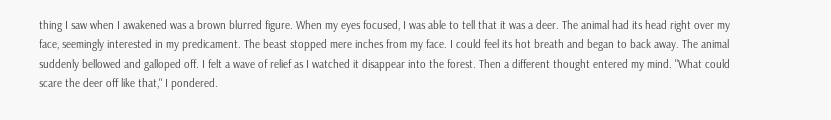thing I saw when I awakened was a brown blurred figure. When my eyes focused, I was able to tell that it was a deer. The animal had its head right over my face, seemingly interested in my predicament. The beast stopped mere inches from my face. I could feel its hot breath and began to back away. The animal suddenly bellowed and galloped off. I felt a wave of relief as I watched it disappear into the forest. Then a different thought entered my mind. "What could scare the deer off like that," I pondered.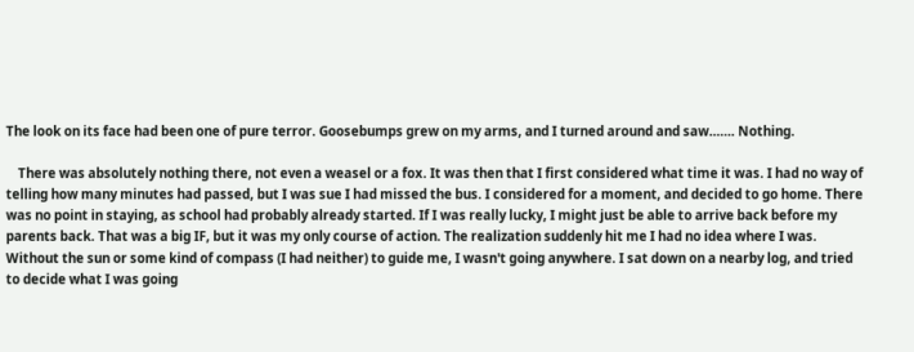The look on its face had been one of pure terror. Goosebumps grew on my arms, and I turned around and saw……. Nothing.

    There was absolutely nothing there, not even a weasel or a fox. It was then that I first considered what time it was. I had no way of telling how many minutes had passed, but I was sue I had missed the bus. I considered for a moment, and decided to go home. There was no point in staying, as school had probably already started. If I was really lucky, I might just be able to arrive back before my parents back. That was a big IF, but it was my only course of action. The realization suddenly hit me I had no idea where I was. Without the sun or some kind of compass (I had neither) to guide me, I wasn't going anywhere. I sat down on a nearby log, and tried to decide what I was going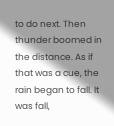to do next. Then thunder boomed in the distance. As if that was a cue, the rain began to fall. It was fall,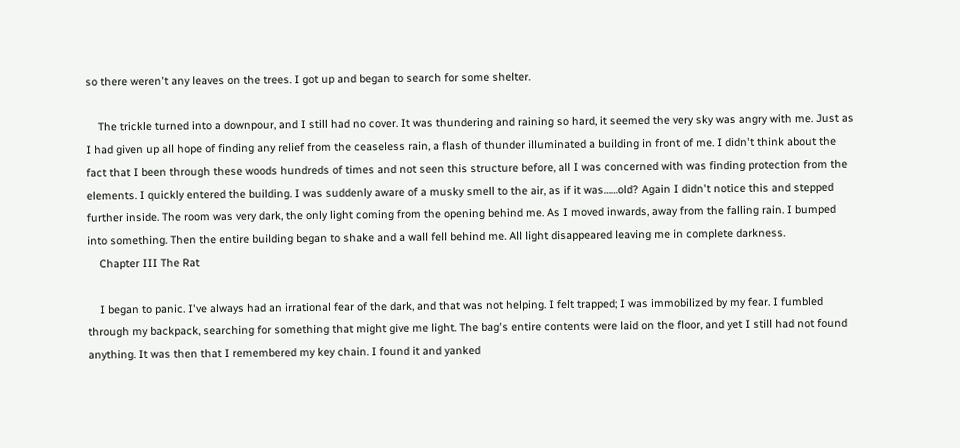so there weren't any leaves on the trees. I got up and began to search for some shelter.

    The trickle turned into a downpour, and I still had no cover. It was thundering and raining so hard, it seemed the very sky was angry with me. Just as I had given up all hope of finding any relief from the ceaseless rain, a flash of thunder illuminated a building in front of me. I didn't think about the fact that I been through these woods hundreds of times and not seen this structure before, all I was concerned with was finding protection from the elements. I quickly entered the building. I was suddenly aware of a musky smell to the air, as if it was……old? Again I didn't notice this and stepped further inside. The room was very dark, the only light coming from the opening behind me. As I moved inwards, away from the falling rain. I bumped into something. Then the entire building began to shake and a wall fell behind me. All light disappeared leaving me in complete darkness.
    Chapter III The Rat

    I began to panic. I've always had an irrational fear of the dark, and that was not helping. I felt trapped; I was immobilized by my fear. I fumbled through my backpack, searching for something that might give me light. The bag's entire contents were laid on the floor, and yet I still had not found anything. It was then that I remembered my key chain. I found it and yanked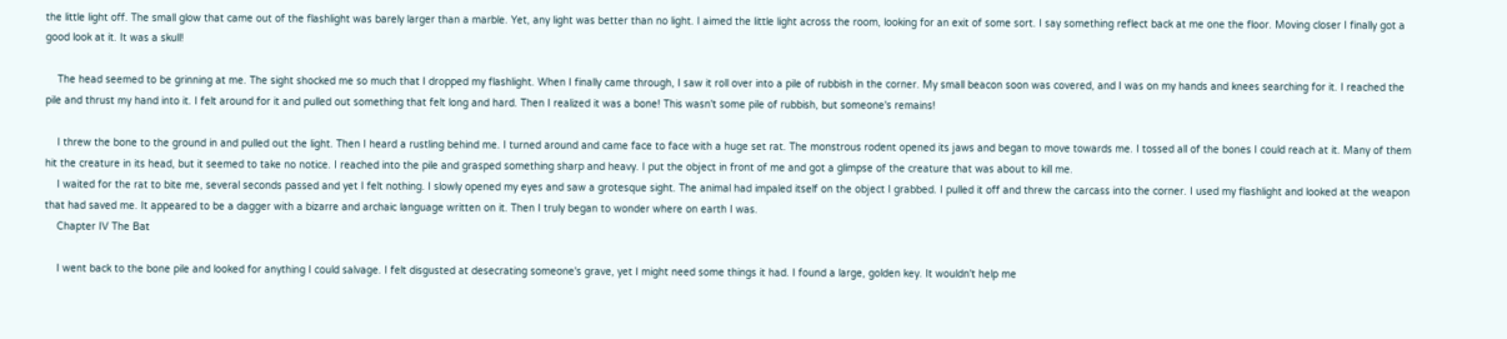the little light off. The small glow that came out of the flashlight was barely larger than a marble. Yet, any light was better than no light. I aimed the little light across the room, looking for an exit of some sort. I say something reflect back at me one the floor. Moving closer I finally got a good look at it. It was a skull!

    The head seemed to be grinning at me. The sight shocked me so much that I dropped my flashlight. When I finally came through, I saw it roll over into a pile of rubbish in the corner. My small beacon soon was covered, and I was on my hands and knees searching for it. I reached the pile and thrust my hand into it. I felt around for it and pulled out something that felt long and hard. Then I realized it was a bone! This wasn't some pile of rubbish, but someone's remains!

    I threw the bone to the ground in and pulled out the light. Then I heard a rustling behind me. I turned around and came face to face with a huge set rat. The monstrous rodent opened its jaws and began to move towards me. I tossed all of the bones I could reach at it. Many of them hit the creature in its head, but it seemed to take no notice. I reached into the pile and grasped something sharp and heavy. I put the object in front of me and got a glimpse of the creature that was about to kill me.
    I waited for the rat to bite me, several seconds passed and yet I felt nothing. I slowly opened my eyes and saw a grotesque sight. The animal had impaled itself on the object I grabbed. I pulled it off and threw the carcass into the corner. I used my flashlight and looked at the weapon that had saved me. It appeared to be a dagger with a bizarre and archaic language written on it. Then I truly began to wonder where on earth I was.
    Chapter IV The Bat

    I went back to the bone pile and looked for anything I could salvage. I felt disgusted at desecrating someone's grave, yet I might need some things it had. I found a large, golden key. It wouldn't help me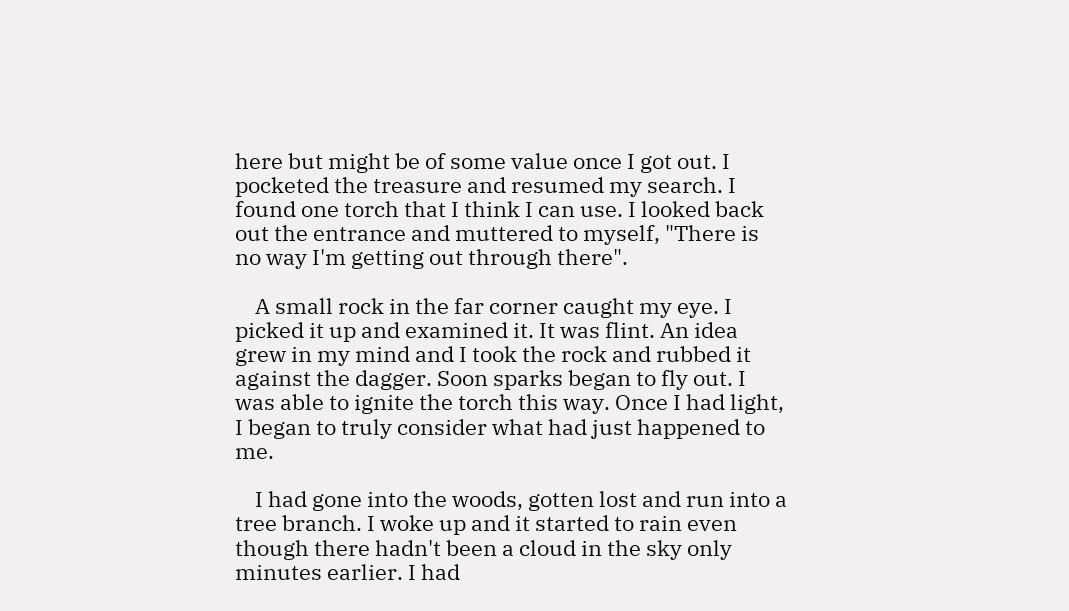here but might be of some value once I got out. I pocketed the treasure and resumed my search. I found one torch that I think I can use. I looked back out the entrance and muttered to myself, "There is no way I'm getting out through there".

    A small rock in the far corner caught my eye. I picked it up and examined it. It was flint. An idea grew in my mind and I took the rock and rubbed it against the dagger. Soon sparks began to fly out. I was able to ignite the torch this way. Once I had light, I began to truly consider what had just happened to me.

    I had gone into the woods, gotten lost and run into a tree branch. I woke up and it started to rain even though there hadn't been a cloud in the sky only minutes earlier. I had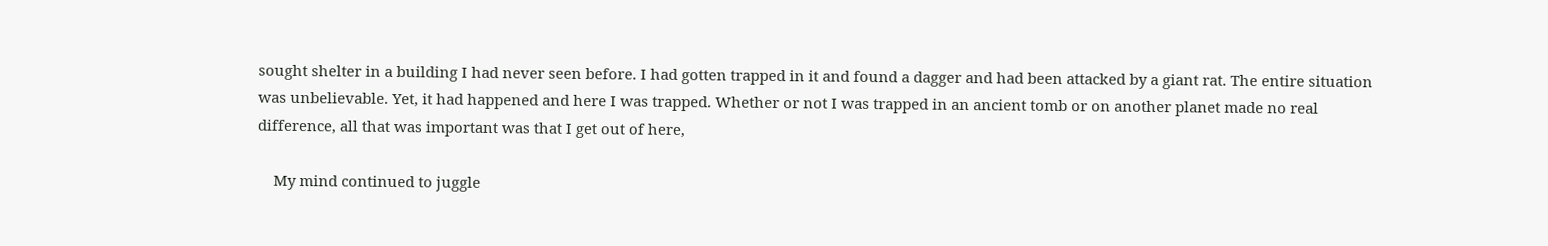sought shelter in a building I had never seen before. I had gotten trapped in it and found a dagger and had been attacked by a giant rat. The entire situation was unbelievable. Yet, it had happened and here I was trapped. Whether or not I was trapped in an ancient tomb or on another planet made no real difference, all that was important was that I get out of here,

    My mind continued to juggle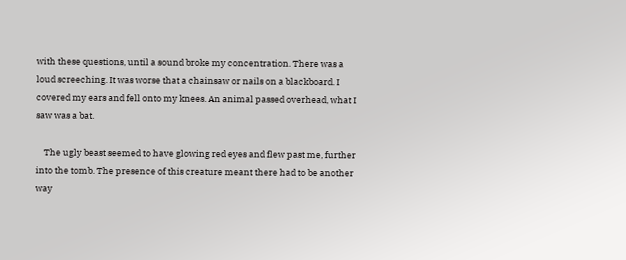with these questions, until a sound broke my concentration. There was a loud screeching. It was worse that a chainsaw or nails on a blackboard. I covered my ears and fell onto my knees. An animal passed overhead, what I saw was a bat.

    The ugly beast seemed to have glowing red eyes and flew past me, further into the tomb. The presence of this creature meant there had to be another way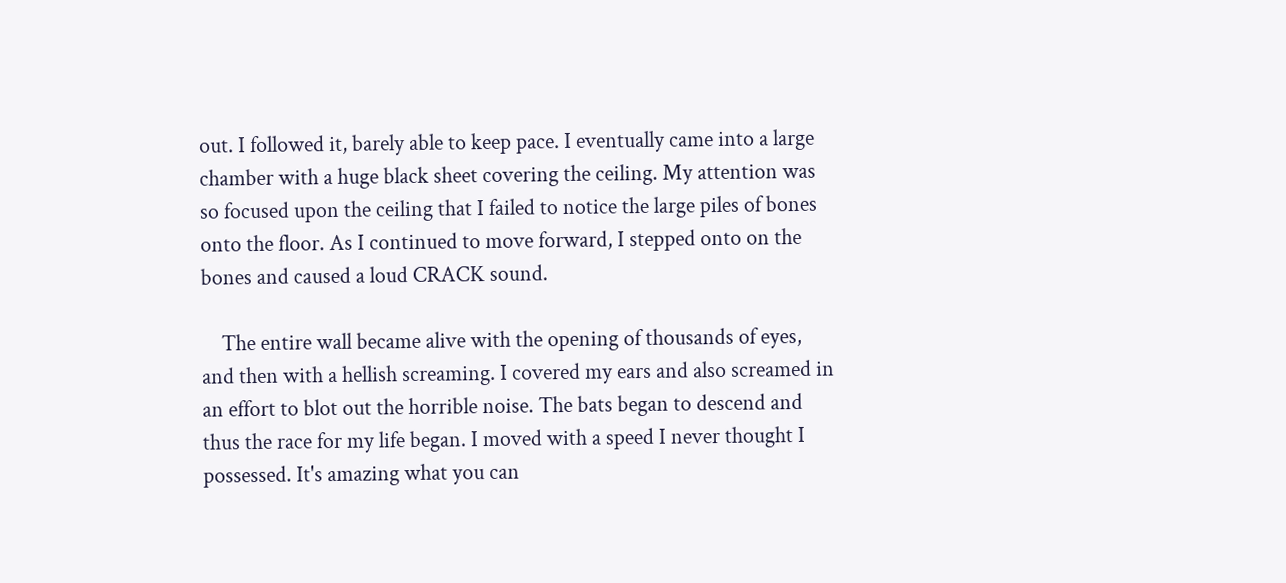out. I followed it, barely able to keep pace. I eventually came into a large chamber with a huge black sheet covering the ceiling. My attention was so focused upon the ceiling that I failed to notice the large piles of bones onto the floor. As I continued to move forward, I stepped onto on the bones and caused a loud CRACK sound.

    The entire wall became alive with the opening of thousands of eyes, and then with a hellish screaming. I covered my ears and also screamed in an effort to blot out the horrible noise. The bats began to descend and thus the race for my life began. I moved with a speed I never thought I possessed. It's amazing what you can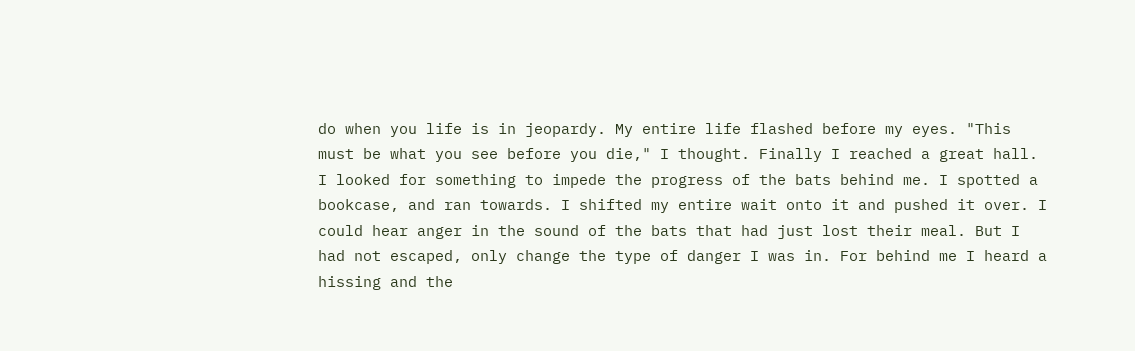do when you life is in jeopardy. My entire life flashed before my eyes. "This must be what you see before you die," I thought. Finally I reached a great hall. I looked for something to impede the progress of the bats behind me. I spotted a bookcase, and ran towards. I shifted my entire wait onto it and pushed it over. I could hear anger in the sound of the bats that had just lost their meal. But I had not escaped, only change the type of danger I was in. For behind me I heard a hissing and the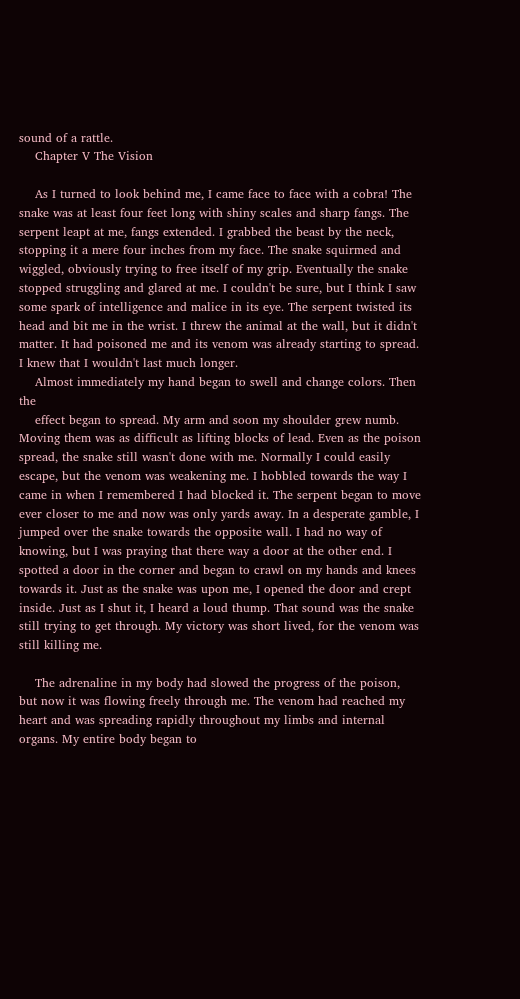sound of a rattle.
    Chapter V The Vision

    As I turned to look behind me, I came face to face with a cobra! The snake was at least four feet long with shiny scales and sharp fangs. The serpent leapt at me, fangs extended. I grabbed the beast by the neck, stopping it a mere four inches from my face. The snake squirmed and wiggled, obviously trying to free itself of my grip. Eventually the snake stopped struggling and glared at me. I couldn't be sure, but I think I saw some spark of intelligence and malice in its eye. The serpent twisted its head and bit me in the wrist. I threw the animal at the wall, but it didn't matter. It had poisoned me and its venom was already starting to spread. I knew that I wouldn't last much longer.
    Almost immediately my hand began to swell and change colors. Then the
    effect began to spread. My arm and soon my shoulder grew numb. Moving them was as difficult as lifting blocks of lead. Even as the poison spread, the snake still wasn't done with me. Normally I could easily escape, but the venom was weakening me. I hobbled towards the way I came in when I remembered I had blocked it. The serpent began to move ever closer to me and now was only yards away. In a desperate gamble, I jumped over the snake towards the opposite wall. I had no way of knowing, but I was praying that there way a door at the other end. I spotted a door in the corner and began to crawl on my hands and knees towards it. Just as the snake was upon me, I opened the door and crept inside. Just as I shut it, I heard a loud thump. That sound was the snake still trying to get through. My victory was short lived, for the venom was still killing me.

    The adrenaline in my body had slowed the progress of the poison, but now it was flowing freely through me. The venom had reached my heart and was spreading rapidly throughout my limbs and internal organs. My entire body began to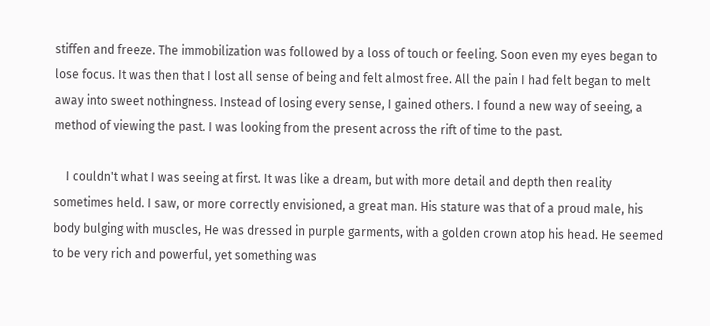stiffen and freeze. The immobilization was followed by a loss of touch or feeling. Soon even my eyes began to lose focus. It was then that I lost all sense of being and felt almost free. All the pain I had felt began to melt away into sweet nothingness. Instead of losing every sense, I gained others. I found a new way of seeing, a method of viewing the past. I was looking from the present across the rift of time to the past.

    I couldn't what I was seeing at first. It was like a dream, but with more detail and depth then reality sometimes held. I saw, or more correctly envisioned, a great man. His stature was that of a proud male, his body bulging with muscles, He was dressed in purple garments, with a golden crown atop his head. He seemed to be very rich and powerful, yet something was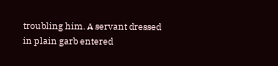troubling him. A servant dressed in plain garb entered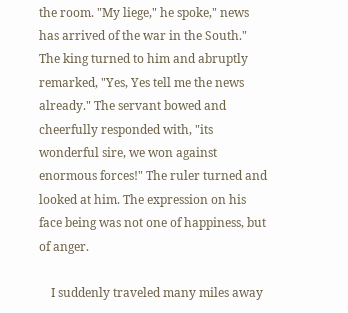the room. "My liege," he spoke," news has arrived of the war in the South." The king turned to him and abruptly remarked, "Yes, Yes tell me the news already." The servant bowed and cheerfully responded with, "its wonderful sire, we won against enormous forces!" The ruler turned and looked at him. The expression on his face being was not one of happiness, but of anger.

    I suddenly traveled many miles away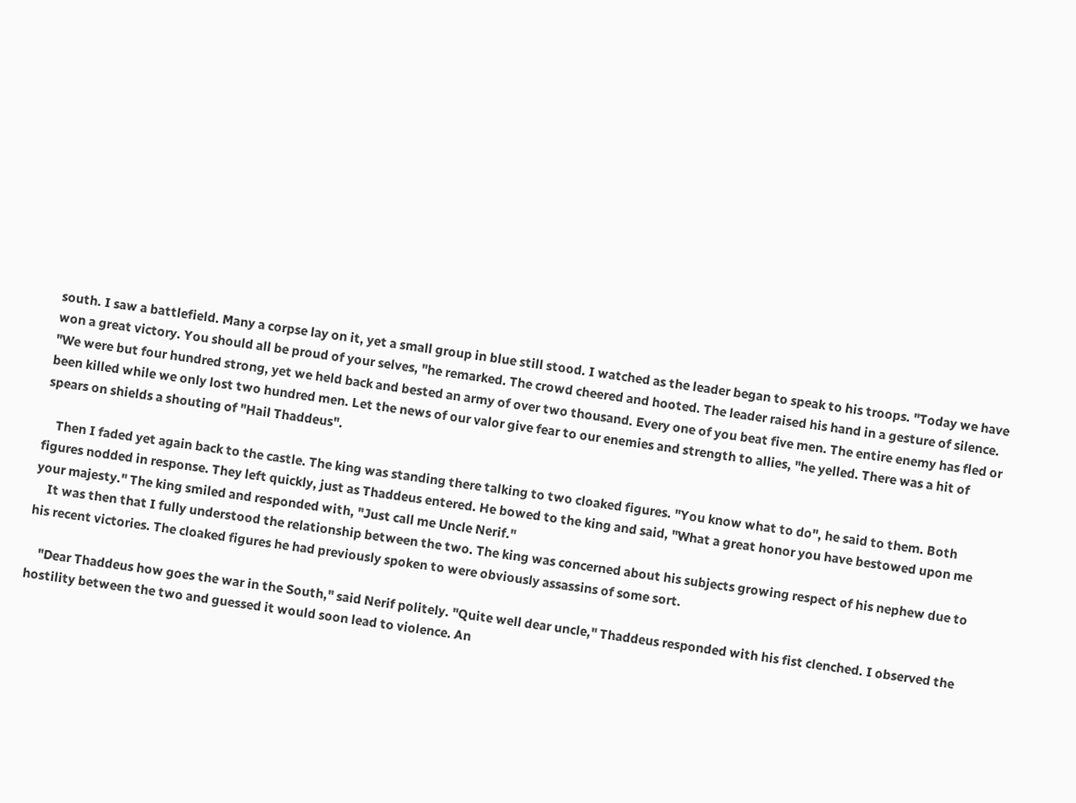south. I saw a battlefield. Many a corpse lay on it, yet a small group in blue still stood. I watched as the leader began to speak to his troops. "Today we have won a great victory. You should all be proud of your selves, "he remarked. The crowd cheered and hooted. The leader raised his hand in a gesture of silence. "We were but four hundred strong, yet we held back and bested an army of over two thousand. Every one of you beat five men. The entire enemy has fled or been killed while we only lost two hundred men. Let the news of our valor give fear to our enemies and strength to allies, "he yelled. There was a hit of spears on shields a shouting of "Hail Thaddeus".

    Then I faded yet again back to the castle. The king was standing there talking to two cloaked figures. "You know what to do", he said to them. Both figures nodded in response. They left quickly, just as Thaddeus entered. He bowed to the king and said, "What a great honor you have bestowed upon me your majesty." The king smiled and responded with, "Just call me Uncle Nerif."
    It was then that I fully understood the relationship between the two. The king was concerned about his subjects growing respect of his nephew due to his recent victories. The cloaked figures he had previously spoken to were obviously assassins of some sort.

    "Dear Thaddeus how goes the war in the South," said Nerif politely. "Quite well dear uncle," Thaddeus responded with his fist clenched. I observed the hostility between the two and guessed it would soon lead to violence. An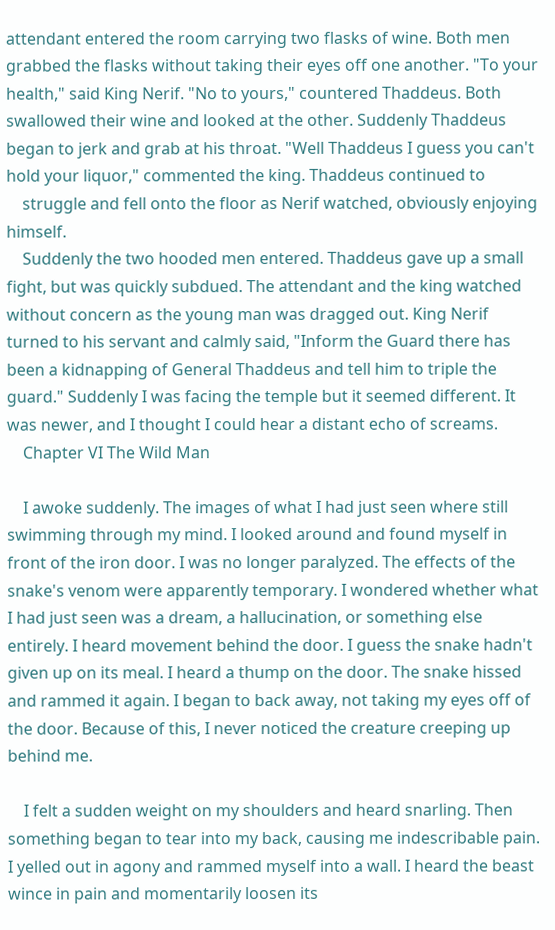attendant entered the room carrying two flasks of wine. Both men grabbed the flasks without taking their eyes off one another. "To your health," said King Nerif. "No to yours," countered Thaddeus. Both swallowed their wine and looked at the other. Suddenly Thaddeus began to jerk and grab at his throat. "Well Thaddeus I guess you can't hold your liquor," commented the king. Thaddeus continued to
    struggle and fell onto the floor as Nerif watched, obviously enjoying himself.
    Suddenly the two hooded men entered. Thaddeus gave up a small fight, but was quickly subdued. The attendant and the king watched without concern as the young man was dragged out. King Nerif turned to his servant and calmly said, "Inform the Guard there has been a kidnapping of General Thaddeus and tell him to triple the guard." Suddenly I was facing the temple but it seemed different. It was newer, and I thought I could hear a distant echo of screams.
    Chapter VI The Wild Man

    I awoke suddenly. The images of what I had just seen where still swimming through my mind. I looked around and found myself in front of the iron door. I was no longer paralyzed. The effects of the snake's venom were apparently temporary. I wondered whether what I had just seen was a dream, a hallucination, or something else entirely. I heard movement behind the door. I guess the snake hadn't given up on its meal. I heard a thump on the door. The snake hissed and rammed it again. I began to back away, not taking my eyes off of the door. Because of this, I never noticed the creature creeping up behind me.

    I felt a sudden weight on my shoulders and heard snarling. Then something began to tear into my back, causing me indescribable pain. I yelled out in agony and rammed myself into a wall. I heard the beast wince in pain and momentarily loosen its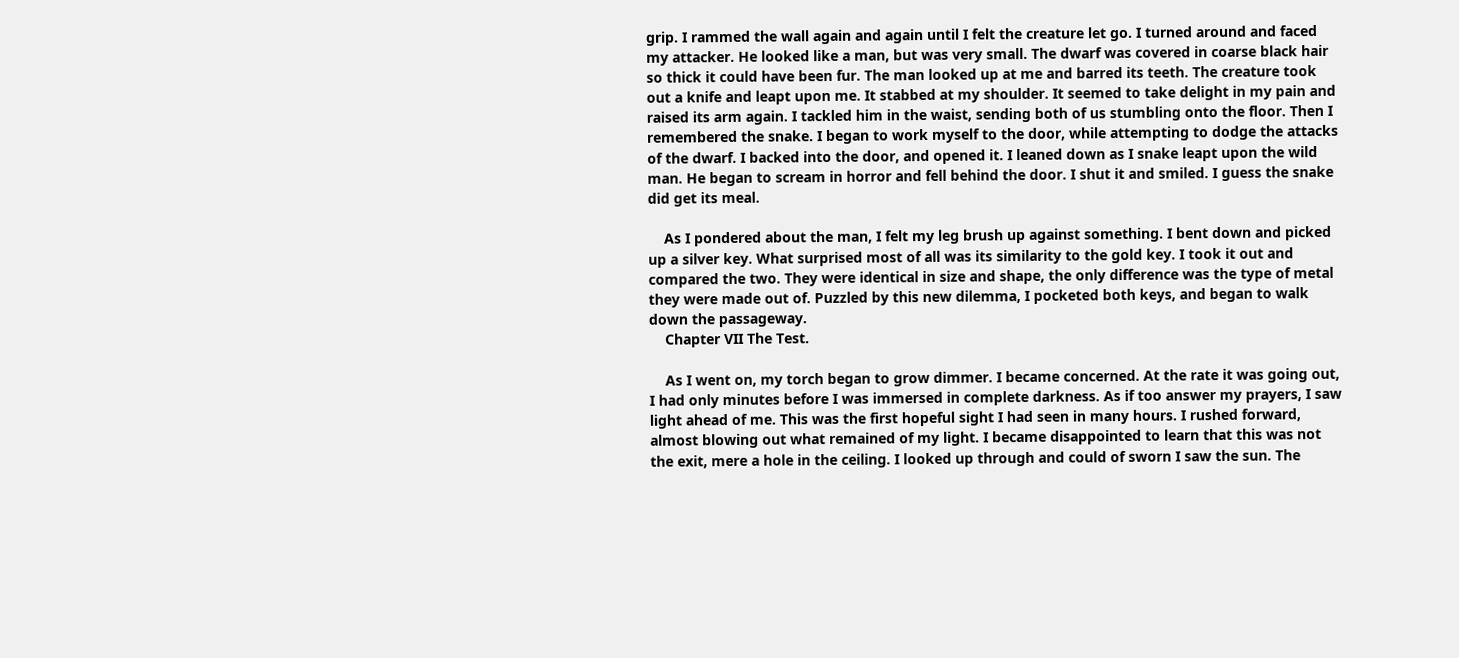grip. I rammed the wall again and again until I felt the creature let go. I turned around and faced my attacker. He looked like a man, but was very small. The dwarf was covered in coarse black hair so thick it could have been fur. The man looked up at me and barred its teeth. The creature took out a knife and leapt upon me. It stabbed at my shoulder. It seemed to take delight in my pain and raised its arm again. I tackled him in the waist, sending both of us stumbling onto the floor. Then I remembered the snake. I began to work myself to the door, while attempting to dodge the attacks of the dwarf. I backed into the door, and opened it. I leaned down as I snake leapt upon the wild man. He began to scream in horror and fell behind the door. I shut it and smiled. I guess the snake did get its meal.

    As I pondered about the man, I felt my leg brush up against something. I bent down and picked up a silver key. What surprised most of all was its similarity to the gold key. I took it out and compared the two. They were identical in size and shape, the only difference was the type of metal they were made out of. Puzzled by this new dilemma, I pocketed both keys, and began to walk down the passageway.
    Chapter VII The Test.

    As I went on, my torch began to grow dimmer. I became concerned. At the rate it was going out, I had only minutes before I was immersed in complete darkness. As if too answer my prayers, I saw light ahead of me. This was the first hopeful sight I had seen in many hours. I rushed forward, almost blowing out what remained of my light. I became disappointed to learn that this was not the exit, mere a hole in the ceiling. I looked up through and could of sworn I saw the sun. The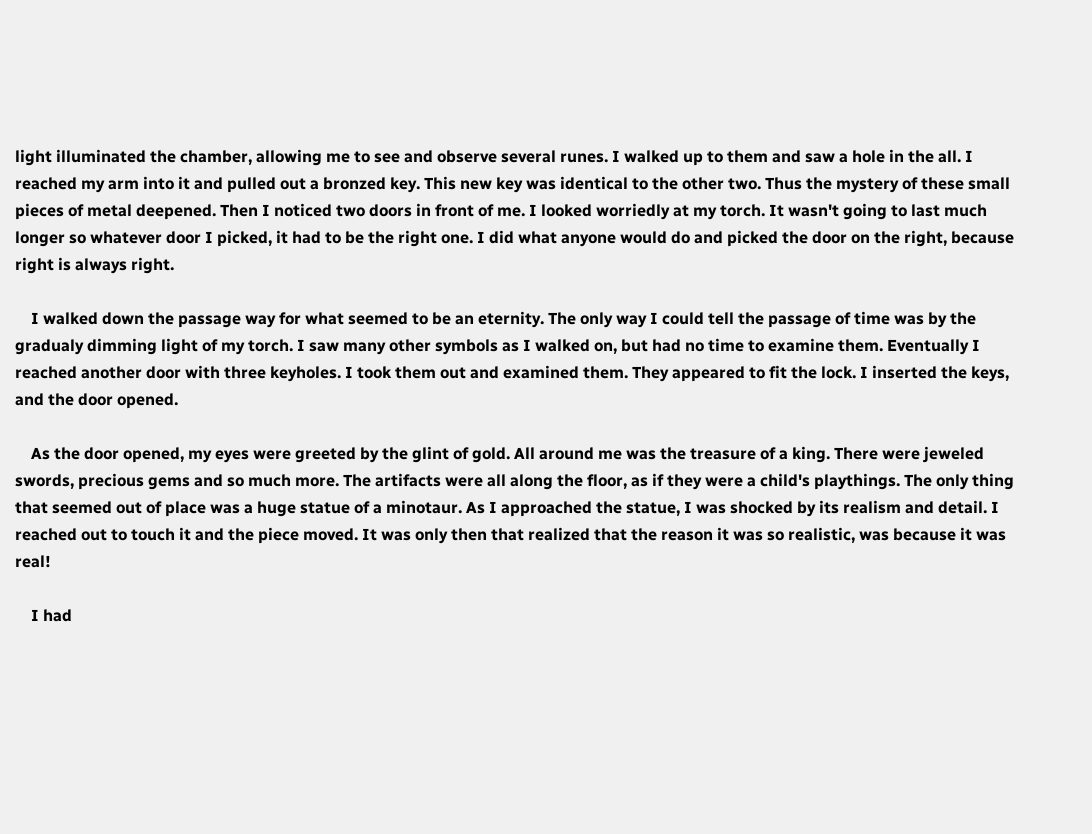light illuminated the chamber, allowing me to see and observe several runes. I walked up to them and saw a hole in the all. I reached my arm into it and pulled out a bronzed key. This new key was identical to the other two. Thus the mystery of these small pieces of metal deepened. Then I noticed two doors in front of me. I looked worriedly at my torch. It wasn't going to last much longer so whatever door I picked, it had to be the right one. I did what anyone would do and picked the door on the right, because right is always right.

    I walked down the passage way for what seemed to be an eternity. The only way I could tell the passage of time was by the gradualy dimming light of my torch. I saw many other symbols as I walked on, but had no time to examine them. Eventually I reached another door with three keyholes. I took them out and examined them. They appeared to fit the lock. I inserted the keys, and the door opened.

    As the door opened, my eyes were greeted by the glint of gold. All around me was the treasure of a king. There were jeweled swords, precious gems and so much more. The artifacts were all along the floor, as if they were a child's playthings. The only thing that seemed out of place was a huge statue of a minotaur. As I approached the statue, I was shocked by its realism and detail. I reached out to touch it and the piece moved. It was only then that realized that the reason it was so realistic, was because it was real!

    I had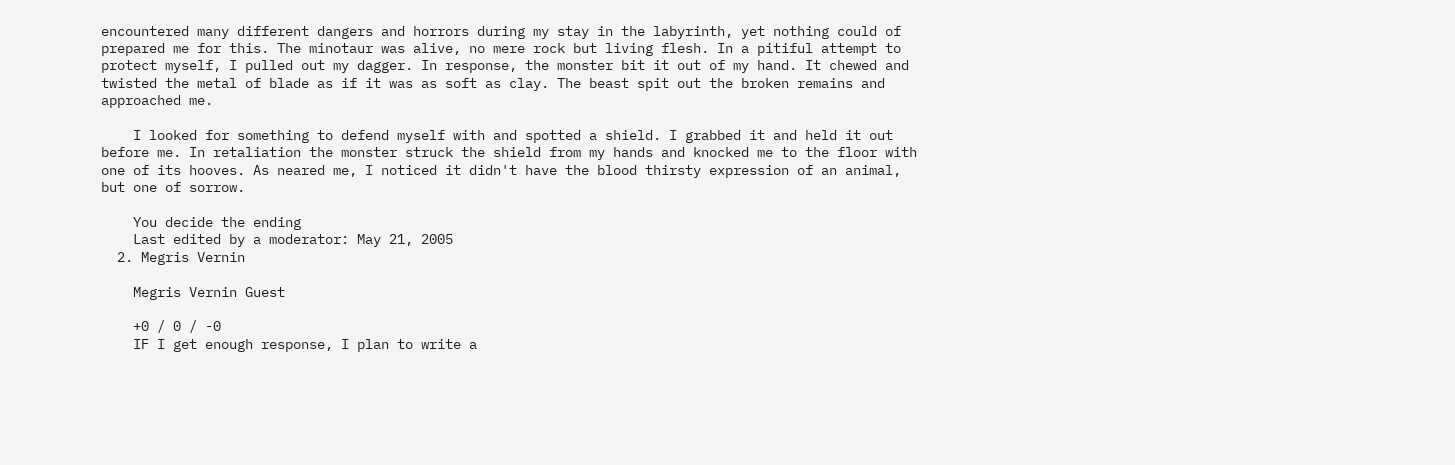encountered many different dangers and horrors during my stay in the labyrinth, yet nothing could of prepared me for this. The minotaur was alive, no mere rock but living flesh. In a pitiful attempt to protect myself, I pulled out my dagger. In response, the monster bit it out of my hand. It chewed and twisted the metal of blade as if it was as soft as clay. The beast spit out the broken remains and approached me.

    I looked for something to defend myself with and spotted a shield. I grabbed it and held it out before me. In retaliation the monster struck the shield from my hands and knocked me to the floor with one of its hooves. As neared me, I noticed it didn't have the blood thirsty expression of an animal, but one of sorrow.

    You decide the ending
    Last edited by a moderator: May 21, 2005
  2. Megris Vernin

    Megris Vernin Guest

    +0 / 0 / -0
    IF I get enough response, I plan to write a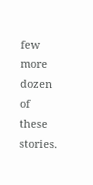few more dozen of these stories.